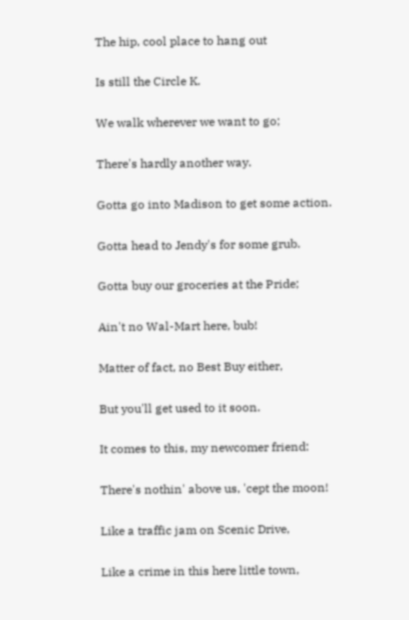The hip, cool place to hang out

Is still the Circle K.

We walk wherever we want to go;

There's hardly another way.

Gotta go into Madison to get some action.

Gotta head to Jendy's for some grub.

Gotta buy our groceries at the Pride;

Ain't no Wal-Mart here, bub!

Matter of fact, no Best Buy either,

But you'll get used to it soon.

It comes to this, my newcomer friend:

There's nothin' above us, 'cept the moon!

Like a traffic jam on Scenic Drive,

Like a crime in this here little town,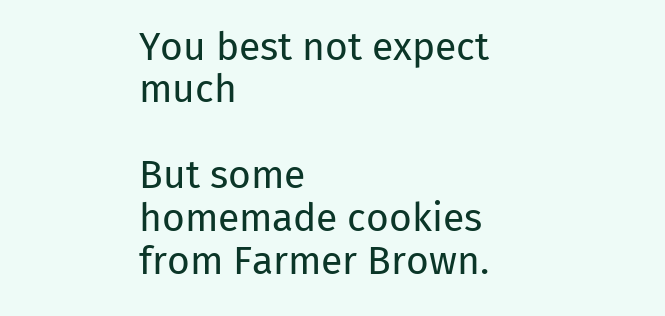You best not expect much

But some homemade cookies from Farmer Brown.